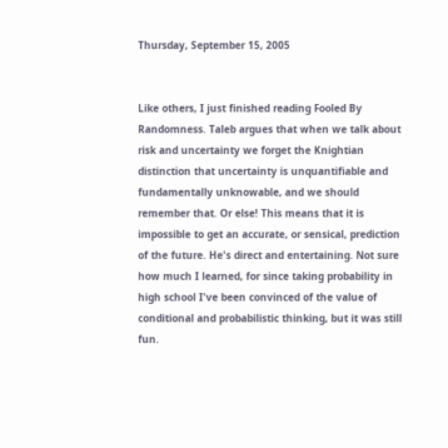Thursday, September 15, 2005


Like others, I just finished reading Fooled By Randomness. Taleb argues that when we talk about risk and uncertainty we forget the Knightian distinction that uncertainty is unquantifiable and fundamentally unknowable, and we should remember that. Or else! This means that it is impossible to get an accurate, or sensical, prediction of the future. He's direct and entertaining. Not sure how much I learned, for since taking probability in high school I've been convinced of the value of conditional and probabilistic thinking, but it was still fun.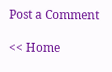Post a Comment

<< Home